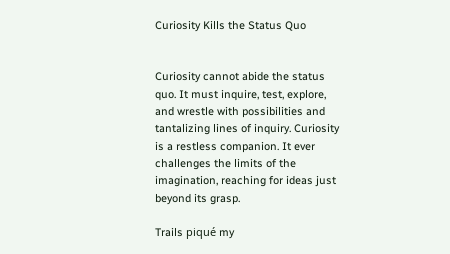Curiosity Kills the Status Quo


Curiosity cannot abide the status quo. It must inquire, test, explore, and wrestle with possibilities and tantalizing lines of inquiry. Curiosity is a restless companion. It ever challenges the limits of the imagination, reaching for ideas just beyond its grasp.

Trails piqué my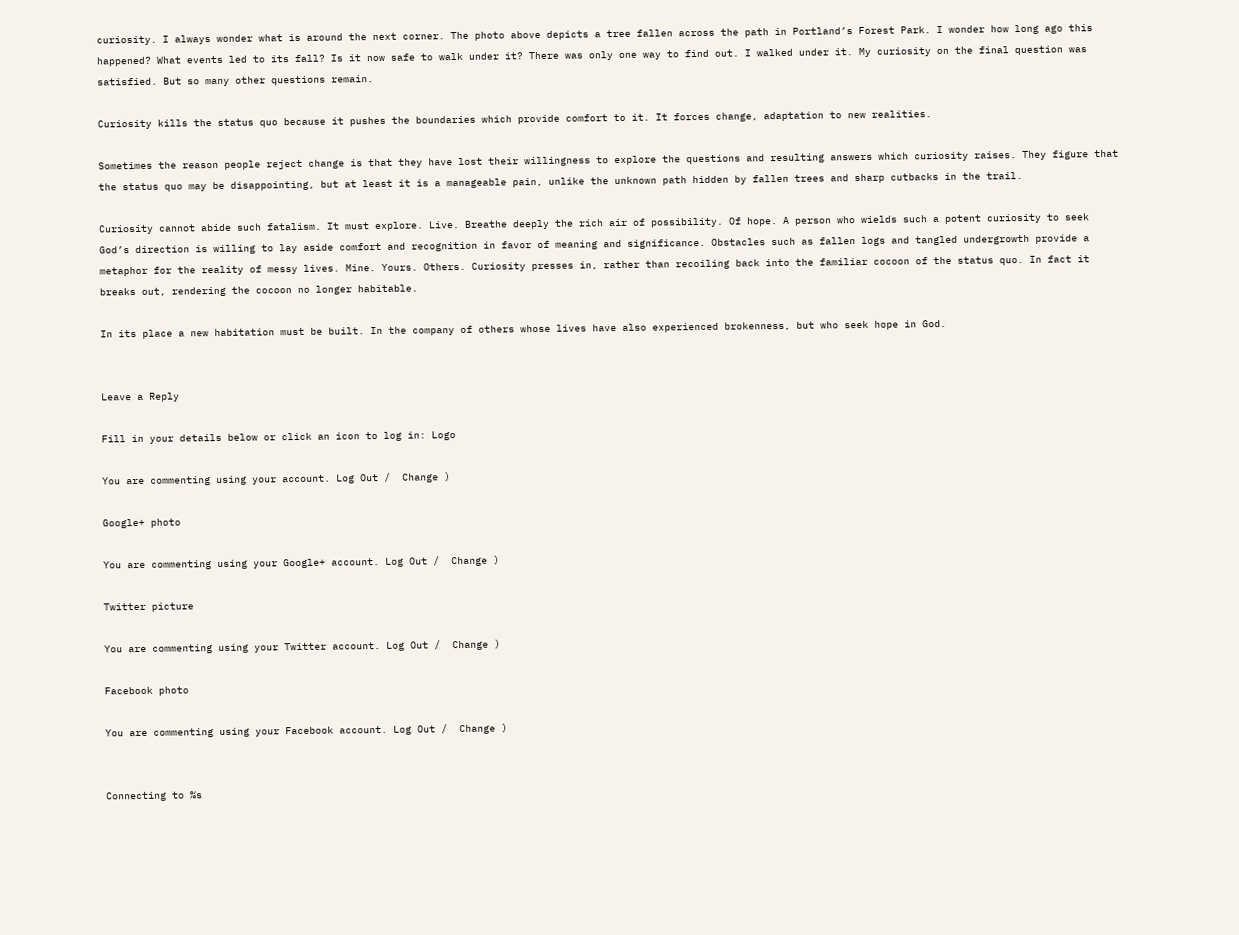curiosity. I always wonder what is around the next corner. The photo above depicts a tree fallen across the path in Portland’s Forest Park. I wonder how long ago this happened? What events led to its fall? Is it now safe to walk under it? There was only one way to find out. I walked under it. My curiosity on the final question was satisfied. But so many other questions remain.

Curiosity kills the status quo because it pushes the boundaries which provide comfort to it. It forces change, adaptation to new realities.

Sometimes the reason people reject change is that they have lost their willingness to explore the questions and resulting answers which curiosity raises. They figure that the status quo may be disappointing, but at least it is a manageable pain, unlike the unknown path hidden by fallen trees and sharp cutbacks in the trail.

Curiosity cannot abide such fatalism. It must explore. Live. Breathe deeply the rich air of possibility. Of hope. A person who wields such a potent curiosity to seek God’s direction is willing to lay aside comfort and recognition in favor of meaning and significance. Obstacles such as fallen logs and tangled undergrowth provide a metaphor for the reality of messy lives. Mine. Yours. Others. Curiosity presses in, rather than recoiling back into the familiar cocoon of the status quo. In fact it breaks out, rendering the cocoon no longer habitable.

In its place a new habitation must be built. In the company of others whose lives have also experienced brokenness, but who seek hope in God.


Leave a Reply

Fill in your details below or click an icon to log in: Logo

You are commenting using your account. Log Out /  Change )

Google+ photo

You are commenting using your Google+ account. Log Out /  Change )

Twitter picture

You are commenting using your Twitter account. Log Out /  Change )

Facebook photo

You are commenting using your Facebook account. Log Out /  Change )


Connecting to %s